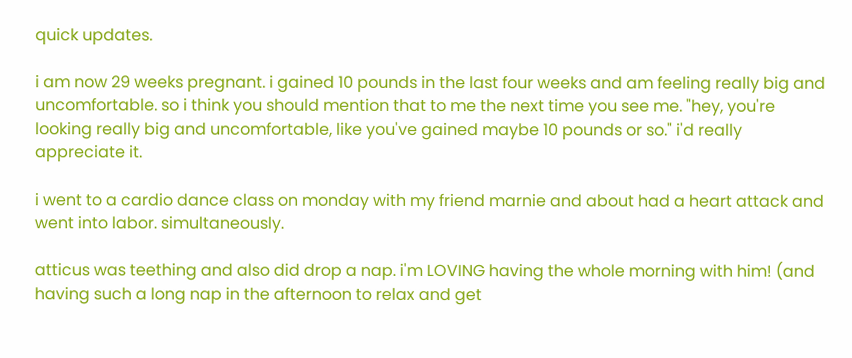quick updates.

i am now 29 weeks pregnant. i gained 10 pounds in the last four weeks and am feeling really big and uncomfortable. so i think you should mention that to me the next time you see me. "hey, you're looking really big and uncomfortable, like you've gained maybe 10 pounds or so." i'd really appreciate it.

i went to a cardio dance class on monday with my friend marnie and about had a heart attack and went into labor. simultaneously.

atticus was teething and also did drop a nap. i'm LOVING having the whole morning with him! (and having such a long nap in the afternoon to relax and get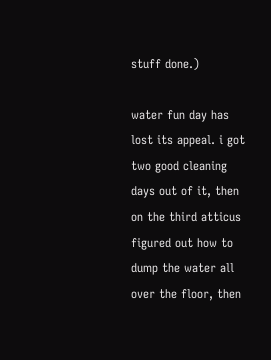stuff done.)

water fun day has lost its appeal. i got two good cleaning days out of it, then on the third atticus figured out how to dump the water all over the floor, then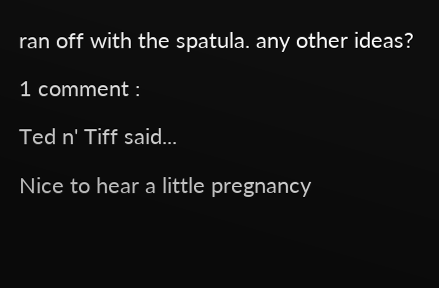ran off with the spatula. any other ideas?

1 comment :

Ted n' Tiff said...

Nice to hear a little pregnancy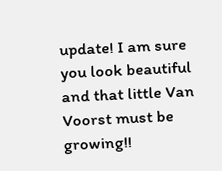update! I am sure you look beautiful and that little Van Voorst must be growing!!